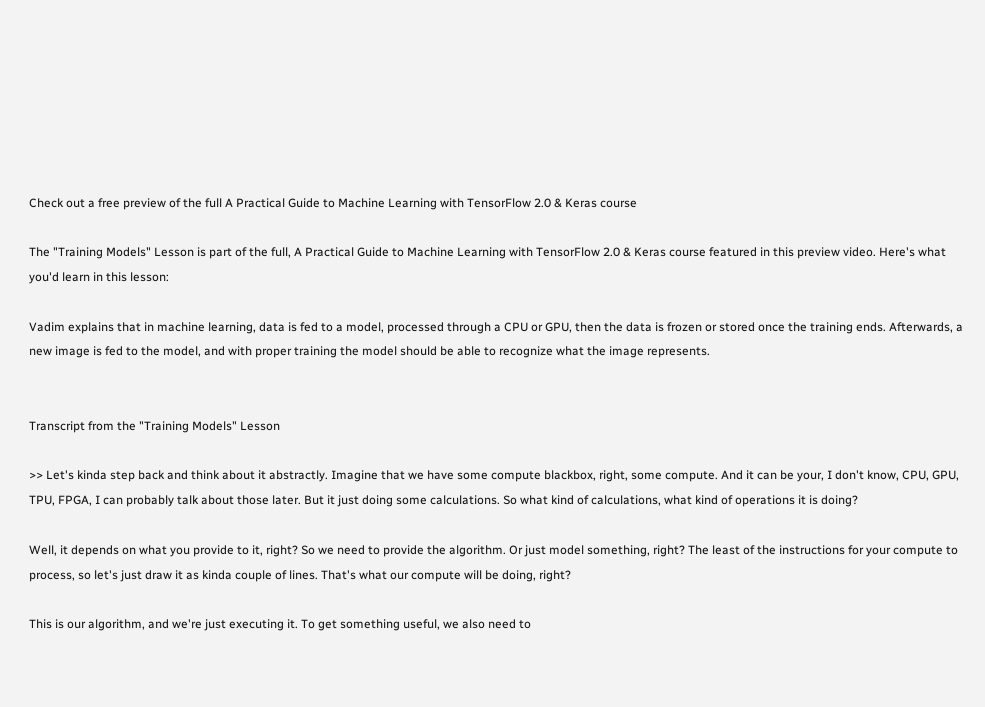Check out a free preview of the full A Practical Guide to Machine Learning with TensorFlow 2.0 & Keras course

The "Training Models" Lesson is part of the full, A Practical Guide to Machine Learning with TensorFlow 2.0 & Keras course featured in this preview video. Here's what you'd learn in this lesson:

Vadim explains that in machine learning, data is fed to a model, processed through a CPU or GPU, then the data is frozen or stored once the training ends. Afterwards, a new image is fed to the model, and with proper training the model should be able to recognize what the image represents.


Transcript from the "Training Models" Lesson

>> Let's kinda step back and think about it abstractly. Imagine that we have some compute blackbox, right, some compute. And it can be your, I don't know, CPU, GPU, TPU, FPGA, I can probably talk about those later. But it just doing some calculations. So what kind of calculations, what kind of operations it is doing?

Well, it depends on what you provide to it, right? So we need to provide the algorithm. Or just model something, right? The least of the instructions for your compute to process, so let's just draw it as kinda couple of lines. That's what our compute will be doing, right?

This is our algorithm, and we're just executing it. To get something useful, we also need to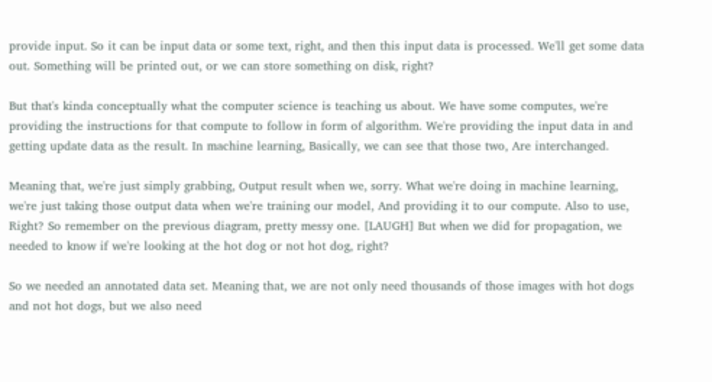provide input. So it can be input data or some text, right, and then this input data is processed. We'll get some data out. Something will be printed out, or we can store something on disk, right?

But that's kinda conceptually what the computer science is teaching us about. We have some computes, we're providing the instructions for that compute to follow in form of algorithm. We're providing the input data in and getting update data as the result. In machine learning, Basically, we can see that those two, Are interchanged.

Meaning that, we're just simply grabbing, Output result when we, sorry. What we're doing in machine learning, we're just taking those output data when we're training our model, And providing it to our compute. Also to use, Right? So remember on the previous diagram, pretty messy one. [LAUGH] But when we did for propagation, we needed to know if we're looking at the hot dog or not hot dog, right?

So we needed an annotated data set. Meaning that, we are not only need thousands of those images with hot dogs and not hot dogs, but we also need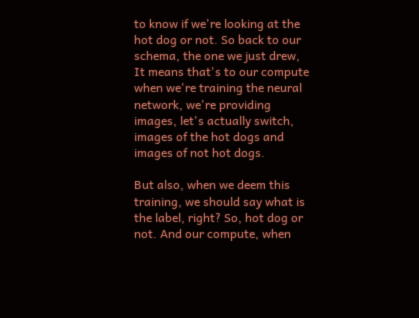to know if we're looking at the hot dog or not. So back to our schema, the one we just drew, It means that's to our compute when we're training the neural network, we're providing images, let's actually switch, images of the hot dogs and images of not hot dogs.

But also, when we deem this training, we should say what is the label, right? So, hot dog or not. And our compute, when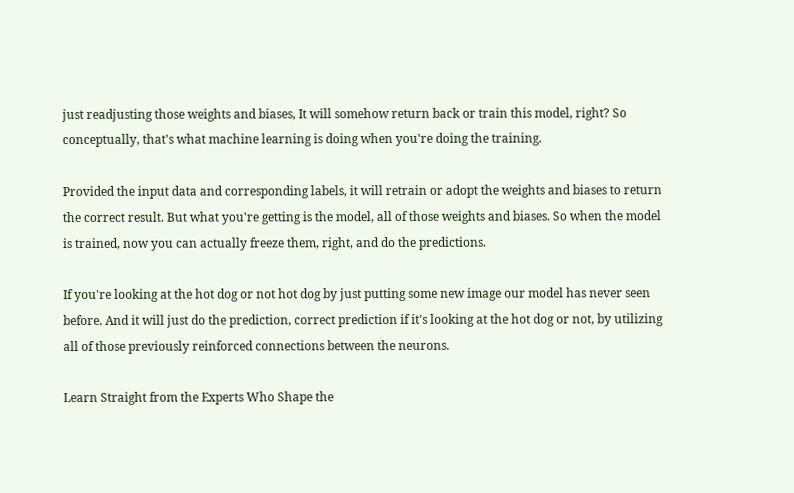just readjusting those weights and biases, It will somehow return back or train this model, right? So conceptually, that's what machine learning is doing when you're doing the training.

Provided the input data and corresponding labels, it will retrain or adopt the weights and biases to return the correct result. But what you're getting is the model, all of those weights and biases. So when the model is trained, now you can actually freeze them, right, and do the predictions.

If you're looking at the hot dog or not hot dog by just putting some new image our model has never seen before. And it will just do the prediction, correct prediction if it's looking at the hot dog or not, by utilizing all of those previously reinforced connections between the neurons.

Learn Straight from the Experts Who Shape the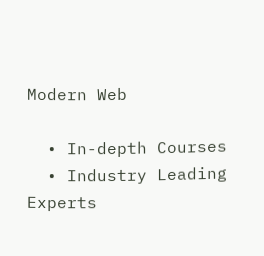Modern Web

  • In-depth Courses
  • Industry Leading Experts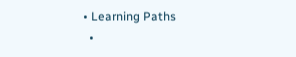• Learning Paths
  •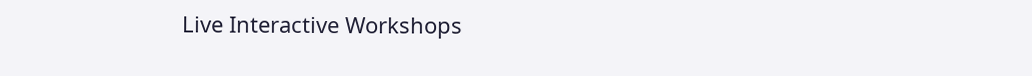Live Interactive Workshops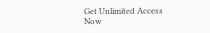Get Unlimited Access Now